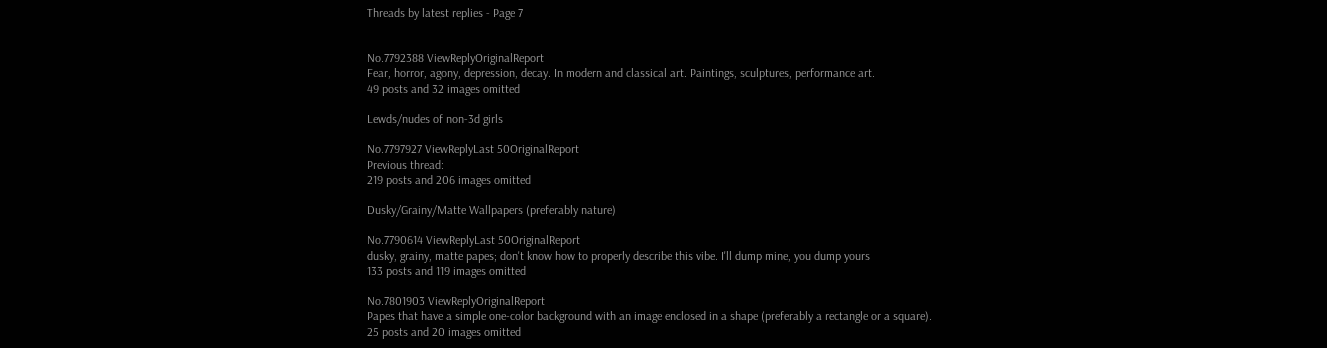Threads by latest replies - Page 7


No.7792388 ViewReplyOriginalReport
Fear, horror, agony, depression, decay. In modern and classical art. Paintings, sculptures, performance art.
49 posts and 32 images omitted

Lewds/nudes of non-3d girls

No.7797927 ViewReplyLast 50OriginalReport
Previous thread:
219 posts and 206 images omitted

Dusky/Grainy/Matte Wallpapers (preferably nature)

No.7790614 ViewReplyLast 50OriginalReport
dusky, grainy, matte papes; don't know how to properly describe this vibe. I'll dump mine, you dump yours
133 posts and 119 images omitted

No.7801903 ViewReplyOriginalReport
Papes that have a simple one-color background with an image enclosed in a shape (preferably a rectangle or a square).
25 posts and 20 images omitted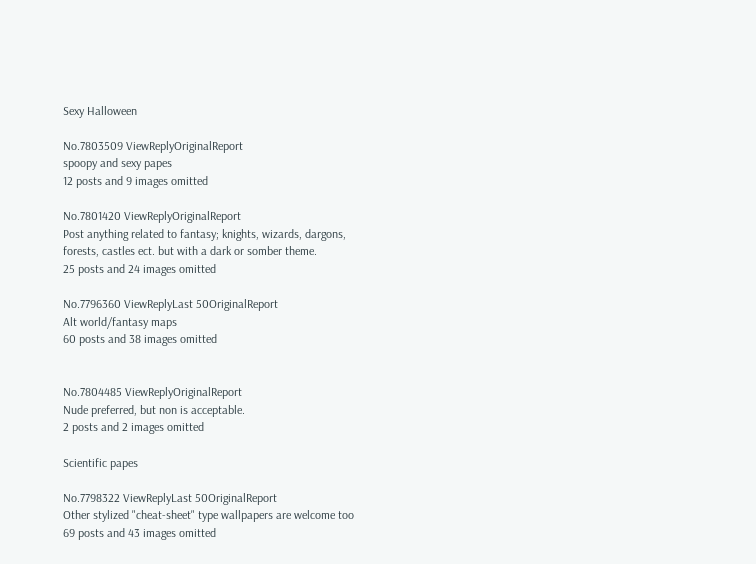Sexy Halloween

No.7803509 ViewReplyOriginalReport
spoopy and sexy papes
12 posts and 9 images omitted

No.7801420 ViewReplyOriginalReport
Post anything related to fantasy; knights, wizards, dargons, forests, castles ect. but with a dark or somber theme.
25 posts and 24 images omitted

No.7796360 ViewReplyLast 50OriginalReport
Alt world/fantasy maps
60 posts and 38 images omitted


No.7804485 ViewReplyOriginalReport
Nude preferred, but non is acceptable.
2 posts and 2 images omitted

Scientific papes

No.7798322 ViewReplyLast 50OriginalReport
Other stylized "cheat-sheet" type wallpapers are welcome too
69 posts and 43 images omitted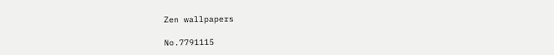Zen wallpapers

No.7791115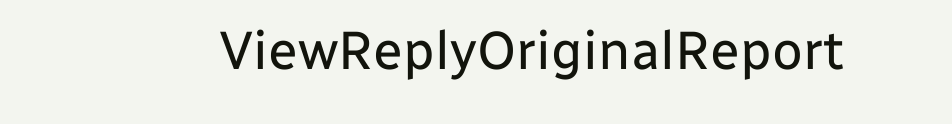ViewReplyOriginalReport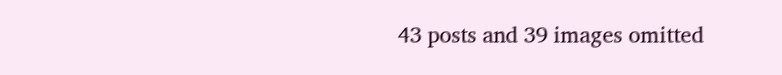43 posts and 39 images omitted